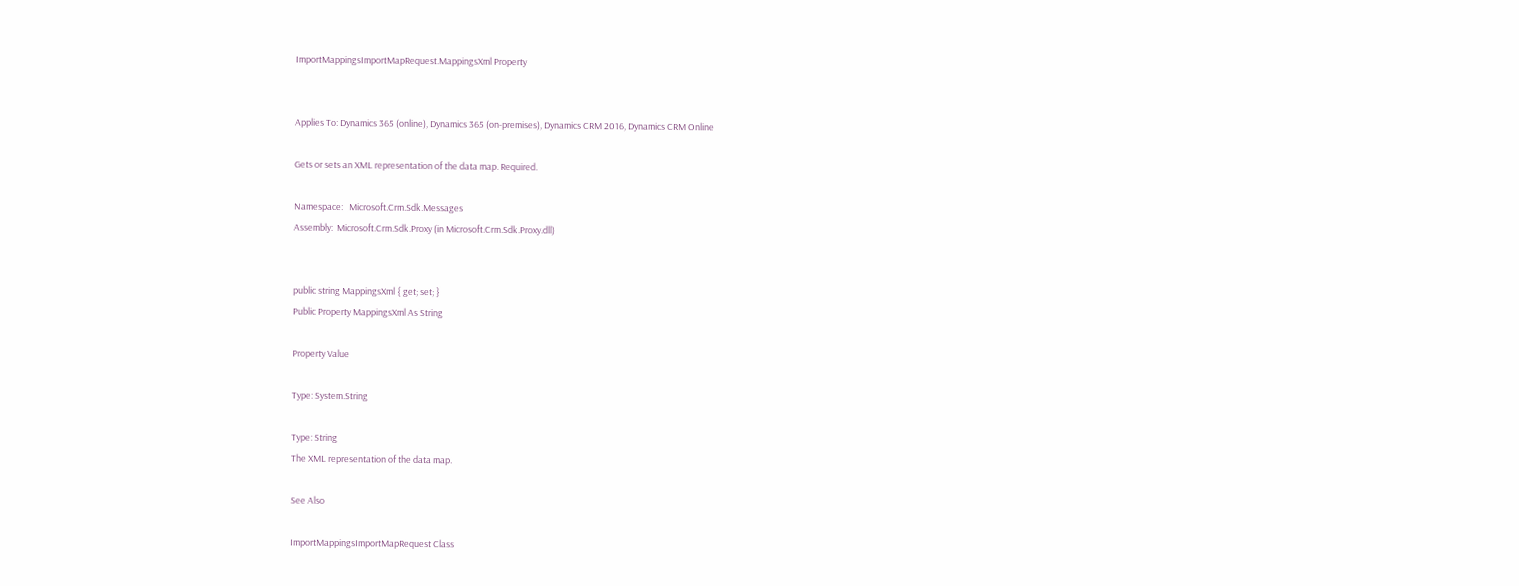ImportMappingsImportMapRequest.MappingsXml Property


Applies To: Dynamics 365 (online), Dynamics 365 (on-premises), Dynamics CRM 2016, Dynamics CRM Online

Gets or sets an XML representation of the data map. Required.

Namespace:   Microsoft.Crm.Sdk.Messages
Assembly:  Microsoft.Crm.Sdk.Proxy (in Microsoft.Crm.Sdk.Proxy.dll)


public string MappingsXml { get; set; }
Public Property MappingsXml As String

Property Value

Type: System.String

Type: String
The XML representation of the data map.

See Also

ImportMappingsImportMapRequest Class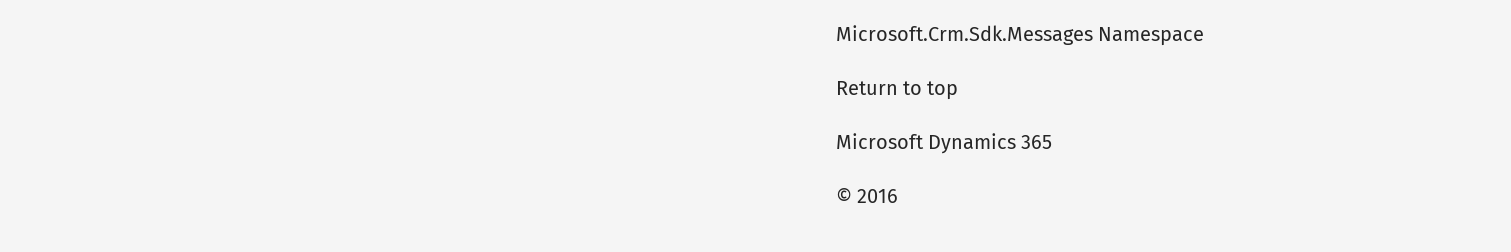Microsoft.Crm.Sdk.Messages Namespace

Return to top

Microsoft Dynamics 365

© 2016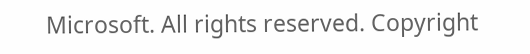Microsoft. All rights reserved. Copyright